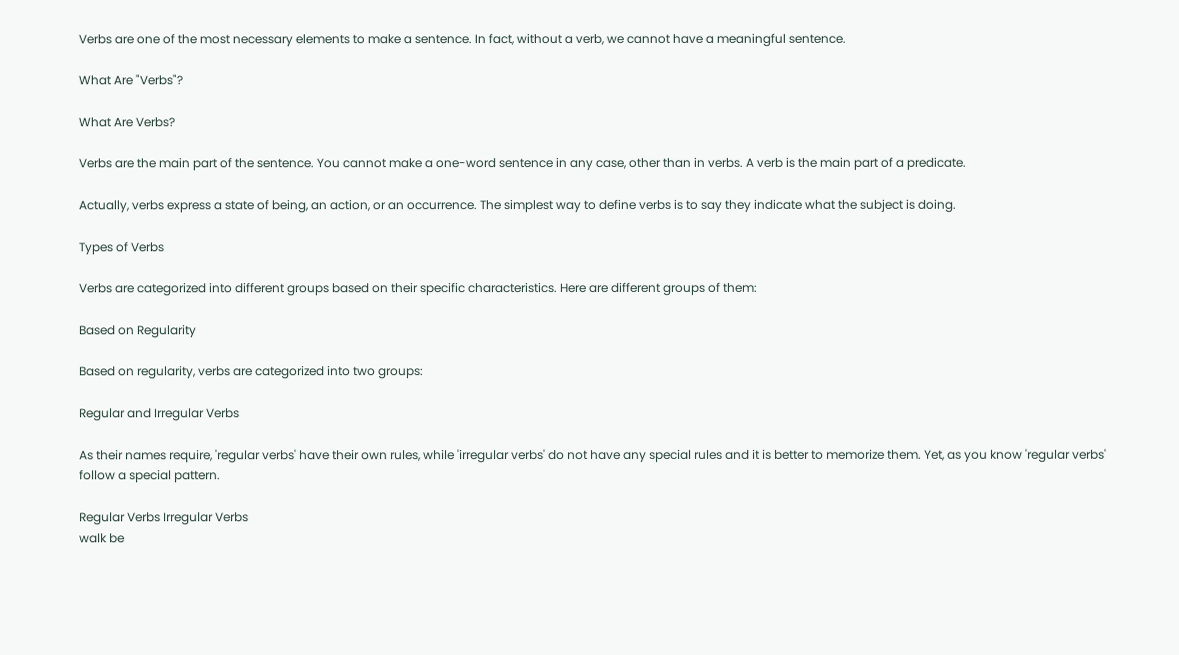Verbs are one of the most necessary elements to make a sentence. In fact, without a verb, we cannot have a meaningful sentence.

What Are "Verbs"?

What Are Verbs?

Verbs are the main part of the sentence. You cannot make a one-word sentence in any case, other than in verbs. A verb is the main part of a predicate.

Actually, verbs express a state of being, an action, or an occurrence. The simplest way to define verbs is to say they indicate what the subject is doing.

Types of Verbs

Verbs are categorized into different groups based on their specific characteristics. Here are different groups of them:

Based on Regularity

Based on regularity, verbs are categorized into two groups:

Regular and Irregular Verbs

As their names require, 'regular verbs' have their own rules, while 'irregular verbs' do not have any special rules and it is better to memorize them. Yet, as you know 'regular verbs' follow a special pattern.

Regular Verbs Irregular Verbs
walk be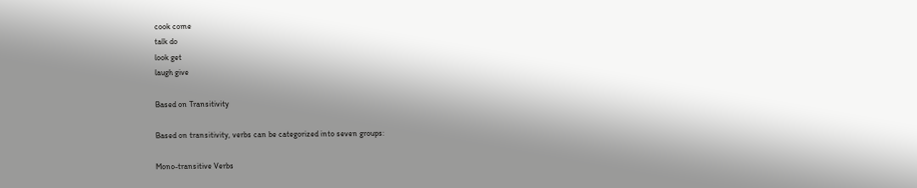cook come
talk do
look get
laugh give

Based on Transitivity

Based on transitivity, verbs can be categorized into seven groups:

Mono-transitive Verbs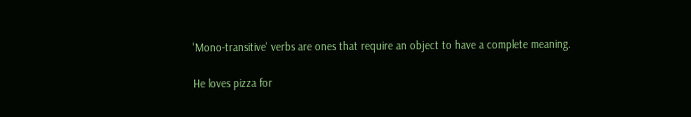'Mono-transitive' verbs are ones that require an object to have a complete meaning.

He loves pizza for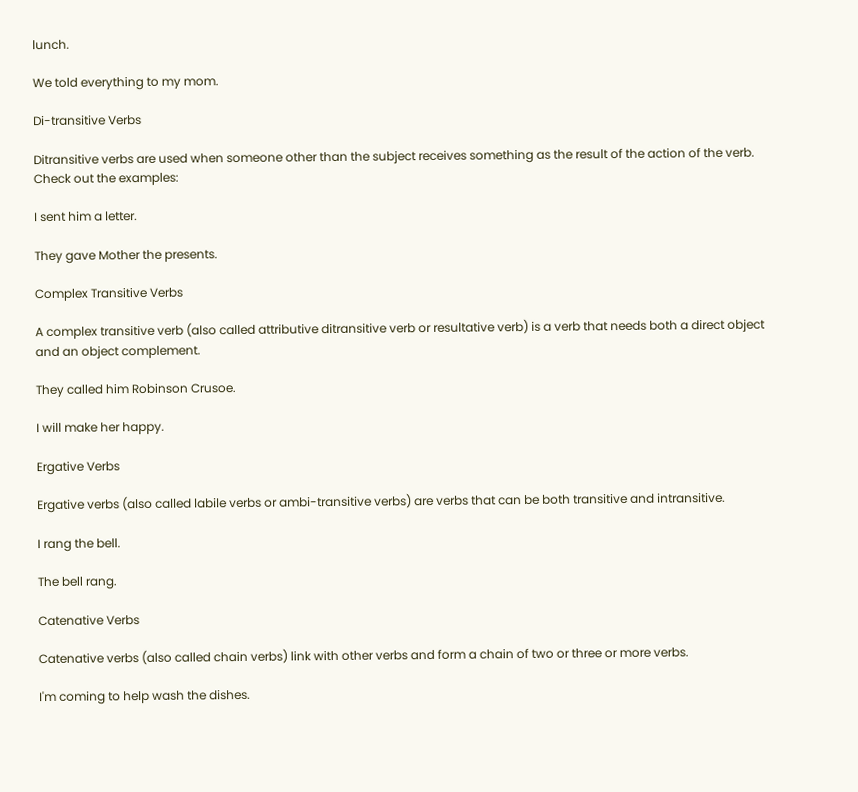lunch.

We told everything to my mom.

Di-transitive Verbs

Ditransitive verbs are used when someone other than the subject receives something as the result of the action of the verb. Check out the examples:

I sent him a letter.

They gave Mother the presents.

Complex Transitive Verbs

A complex transitive verb (also called attributive ditransitive verb or resultative verb) is a verb that needs both a direct object and an object complement.

They called him Robinson Crusoe.

I will make her happy.

Ergative Verbs

Ergative verbs (also called labile verbs or ambi-transitive verbs) are verbs that can be both transitive and intransitive.

I rang the bell.

The bell rang.

Catenative Verbs

Catenative verbs (also called chain verbs) link with other verbs and form a chain of two or three or more verbs.

I'm coming to help wash the dishes.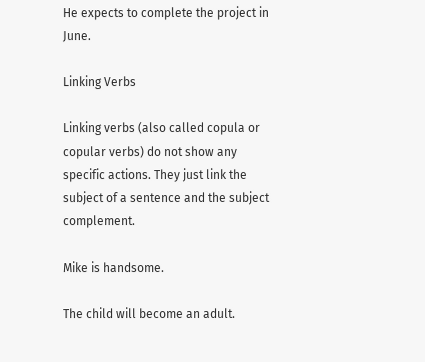He expects to complete the project in June.

Linking Verbs

Linking verbs (also called copula or copular verbs) do not show any specific actions. They just link the subject of a sentence and the subject complement.

Mike is handsome.

The child will become an adult.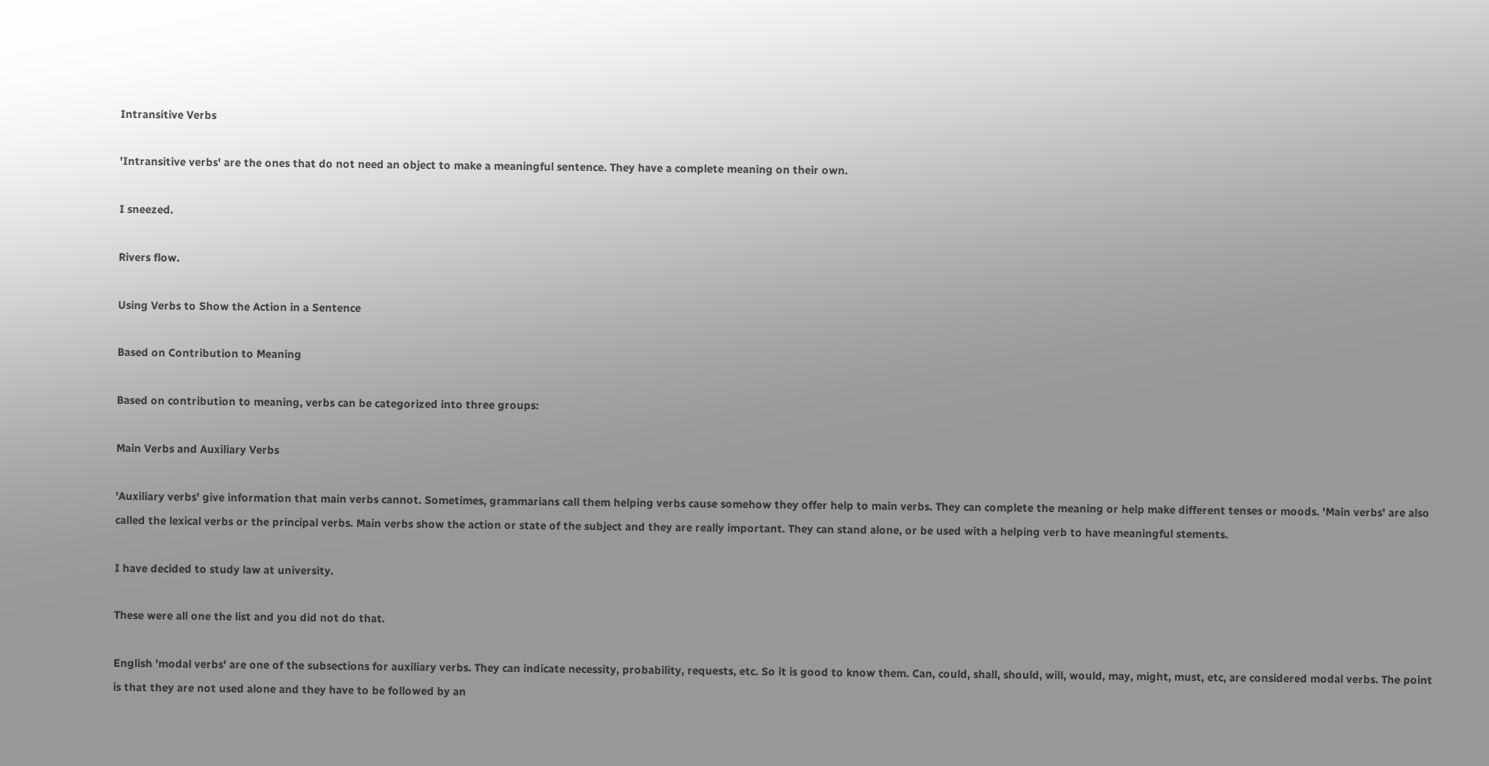Intransitive Verbs

'Intransitive verbs' are the ones that do not need an object to make a meaningful sentence. They have a complete meaning on their own.

I sneezed.

Rivers flow.

Using Verbs to Show the Action in a Sentence

Based on Contribution to Meaning

Based on contribution to meaning, verbs can be categorized into three groups:

Main Verbs and Auxiliary Verbs

'Auxiliary verbs' give information that main verbs cannot. Sometimes, grammarians call them helping verbs cause somehow they offer help to main verbs. They can complete the meaning or help make different tenses or moods. 'Main verbs' are also called the lexical verbs or the principal verbs. Main verbs show the action or state of the subject and they are really important. They can stand alone, or be used with a helping verb to have meaningful stements.

I have decided to study law at university.

These were all one the list and you did not do that.

English 'modal verbs' are one of the subsections for auxiliary verbs. They can indicate necessity, probability, requests, etc. So it is good to know them. Can, could, shall, should, will, would, may, might, must, etc, are considered modal verbs. The point is that they are not used alone and they have to be followed by an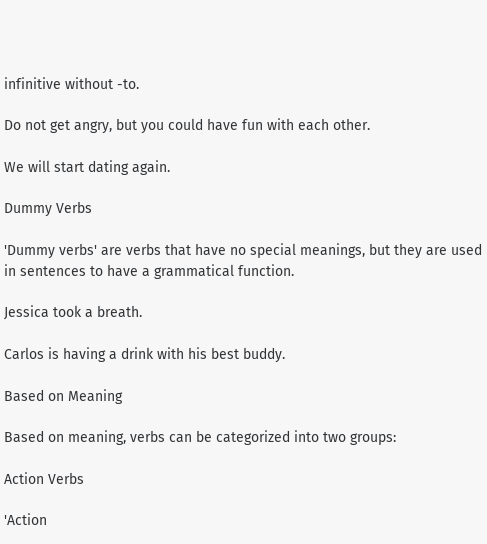infinitive without -to.

Do not get angry, but you could have fun with each other.

We will start dating again.

Dummy Verbs

'Dummy verbs' are verbs that have no special meanings, but they are used in sentences to have a grammatical function.

Jessica took a breath.

Carlos is having a drink with his best buddy.

Based on Meaning

Based on meaning, verbs can be categorized into two groups:

Action Verbs

'Action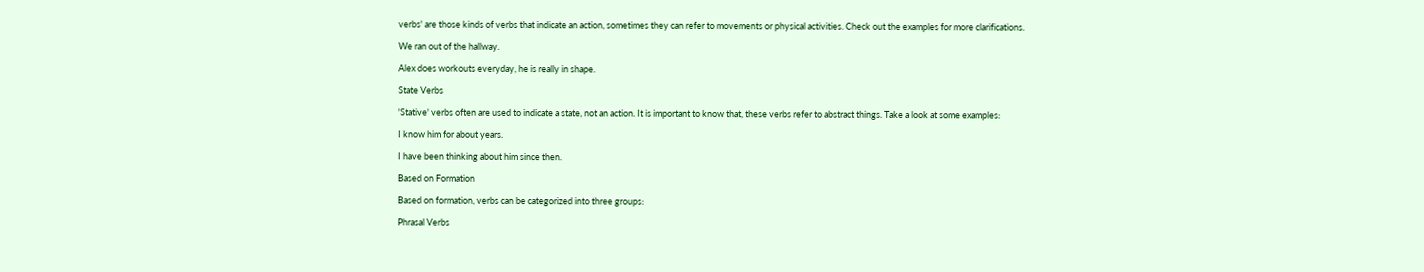verbs' are those kinds of verbs that indicate an action, sometimes they can refer to movements or physical activities. Check out the examples for more clarifications.

We ran out of the hallway.

Alex does workouts everyday, he is really in shape.

State Verbs

'Stative' verbs often are used to indicate a state, not an action. It is important to know that, these verbs refer to abstract things. Take a look at some examples:

I know him for about years.

I have been thinking about him since then.

Based on Formation

Based on formation, verbs can be categorized into three groups:

Phrasal Verbs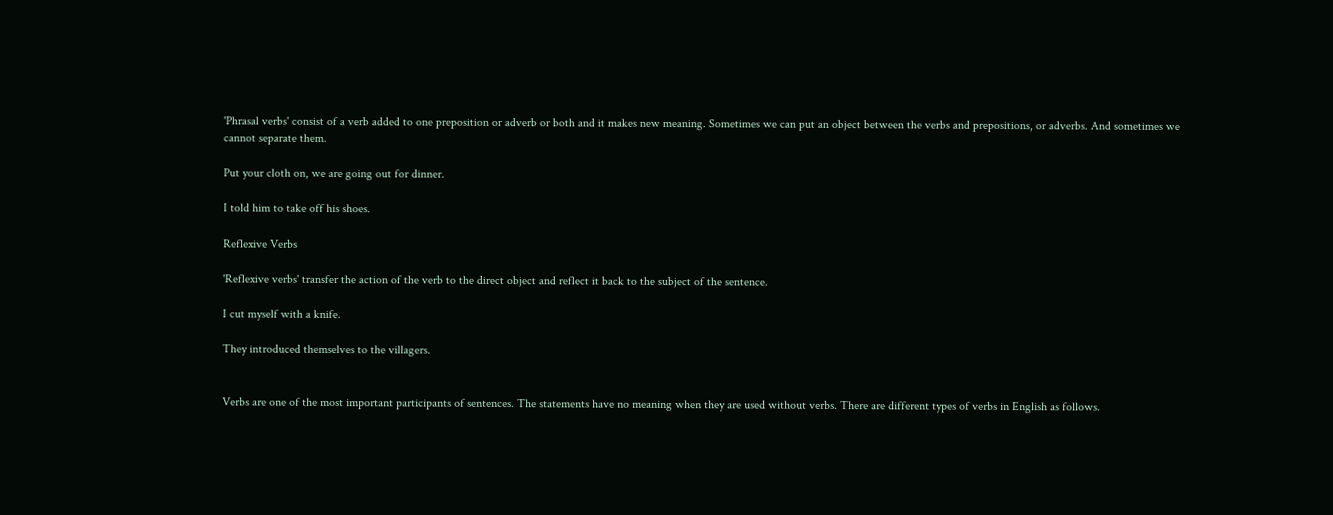'Phrasal verbs' consist of a verb added to one preposition or adverb or both and it makes new meaning. Sometimes we can put an object between the verbs and prepositions, or adverbs. And sometimes we cannot separate them.

Put your cloth on, we are going out for dinner.

I told him to take off his shoes.

Reflexive Verbs

'Reflexive verbs' transfer the action of the verb to the direct object and reflect it back to the subject of the sentence.

I cut myself with a knife.

They introduced themselves to the villagers.


Verbs are one of the most important participants of sentences. The statements have no meaning when they are used without verbs. There are different types of verbs in English as follows.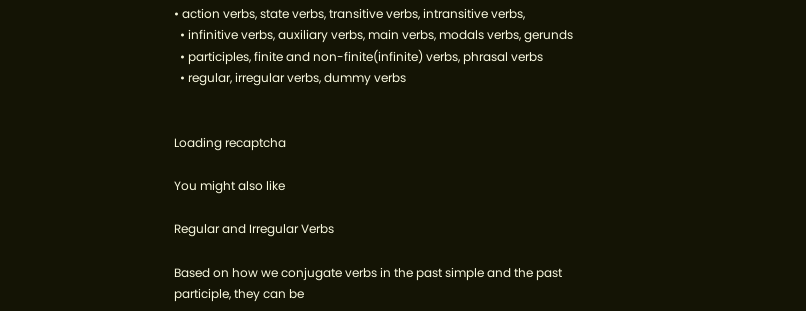• action verbs, state verbs, transitive verbs, intransitive verbs,
  • infinitive verbs, auxiliary verbs, main verbs, modals verbs, gerunds
  • participles, finite and non-finite(infinite) verbs, phrasal verbs
  • regular, irregular verbs, dummy verbs


Loading recaptcha

You might also like

Regular and Irregular Verbs

Based on how we conjugate verbs in the past simple and the past participle, they can be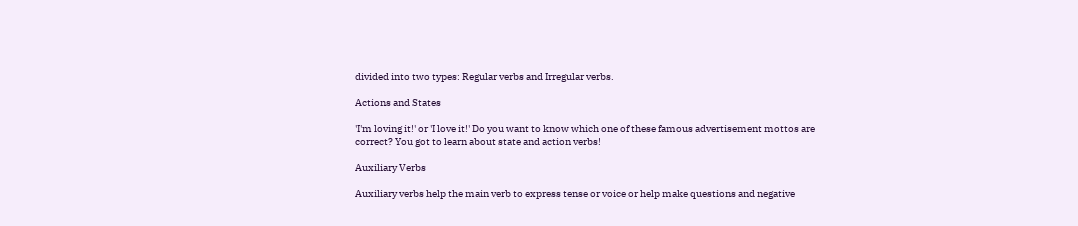divided into two types: Regular verbs and Irregular verbs.

Actions and States

'I'm loving it!' or 'I love it!' Do you want to know which one of these famous advertisement mottos are correct? You got to learn about state and action verbs!

Auxiliary Verbs

Auxiliary verbs help the main verb to express tense or voice or help make questions and negative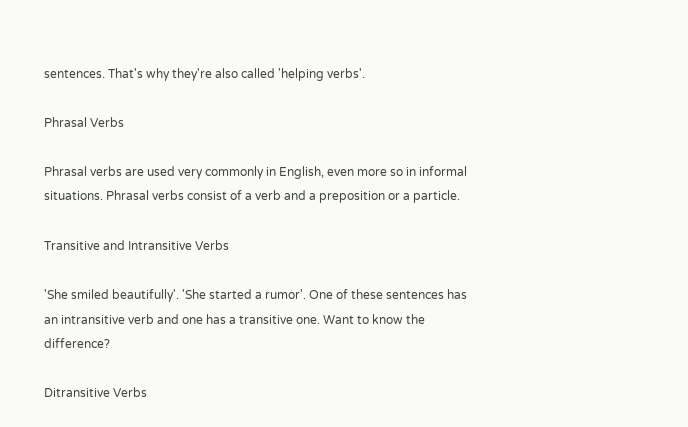sentences. That's why they're also called 'helping verbs'.

Phrasal Verbs

Phrasal verbs are used very commonly in English, even more so in informal situations. Phrasal verbs consist of a verb and a preposition or a particle.

Transitive and Intransitive Verbs

'She smiled beautifully'. 'She started a rumor'. One of these sentences has an intransitive verb and one has a transitive one. Want to know the difference?

Ditransitive Verbs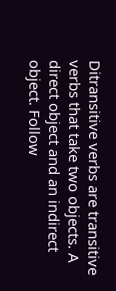Ditransitive verbs are transitive verbs that take two objects. A direct object and an indirect object. Follow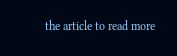the article to read more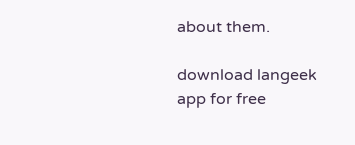about them.

download langeek app for free